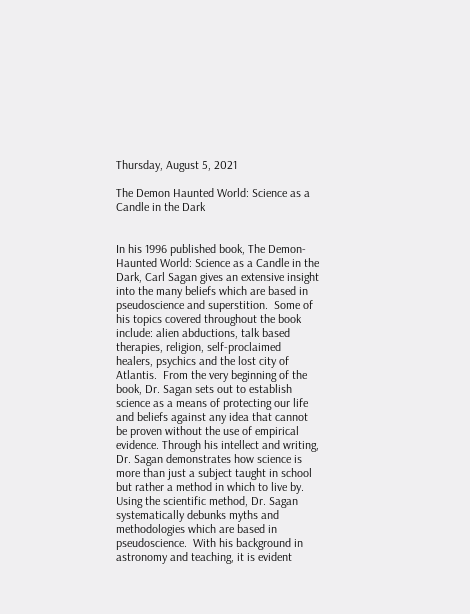Thursday, August 5, 2021

The Demon Haunted World: Science as a Candle in the Dark


In his 1996 published book, The Demon-Haunted World: Science as a Candle in the Dark, Carl Sagan gives an extensive insight into the many beliefs which are based in pseudoscience and superstition.  Some of his topics covered throughout the book include: alien abductions, talk based therapies, religion, self-proclaimed healers, psychics and the lost city of Atlantis.  From the very beginning of the book, Dr. Sagan sets out to establish science as a means of protecting our life and beliefs against any idea that cannot be proven without the use of empirical evidence. Through his intellect and writing, Dr. Sagan demonstrates how science is more than just a subject taught in school but rather a method in which to live by.  Using the scientific method, Dr. Sagan systematically debunks myths and methodologies which are based in pseudoscience.  With his background in astronomy and teaching, it is evident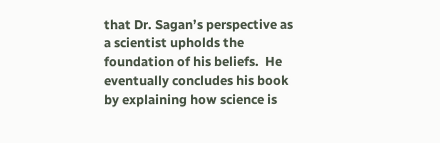that Dr. Sagan’s perspective as a scientist upholds the foundation of his beliefs.  He eventually concludes his book by explaining how science is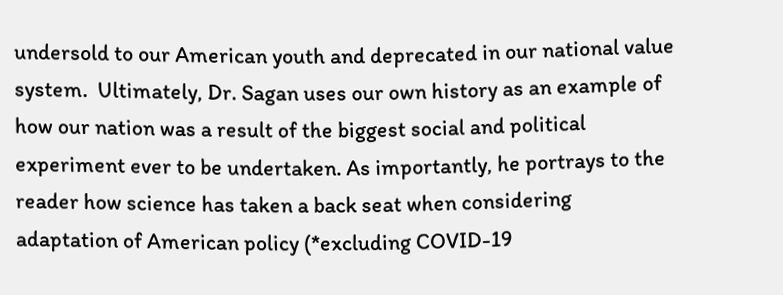undersold to our American youth and deprecated in our national value system.  Ultimately, Dr. Sagan uses our own history as an example of how our nation was a result of the biggest social and political experiment ever to be undertaken. As importantly, he portrays to the reader how science has taken a back seat when considering adaptation of American policy (*excluding COVID-19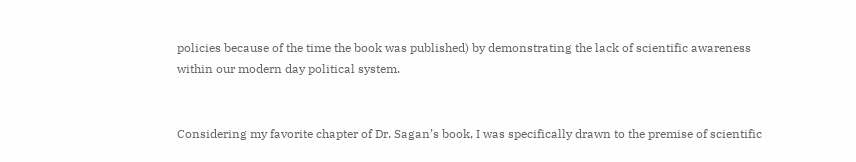policies because of the time the book was published) by demonstrating the lack of scientific awareness within our modern day political system.


Considering my favorite chapter of Dr. Sagan’s book, I was specifically drawn to the premise of scientific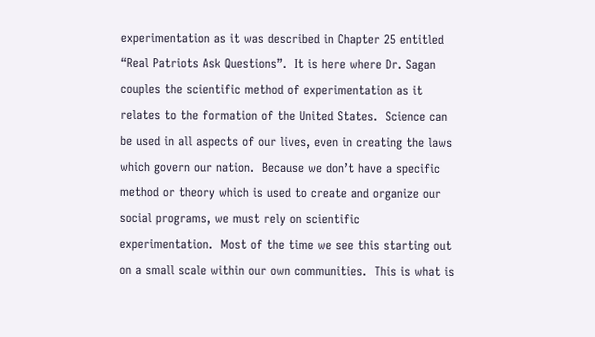experimentation as it was described in Chapter 25 entitled “Real Patriots Ask Questions”.  It is here where Dr. Sagan couples the scientific method of experimentation as it relates to the formation of the United States.  Science can be used in all aspects of our lives, even in creating the laws which govern our nation.  Because we don’t have a specific method or theory which is used to create and organize our social programs, we must rely on scientific experimentation.  Most of the time we see this starting out on a small scale within our own communities.  This is what is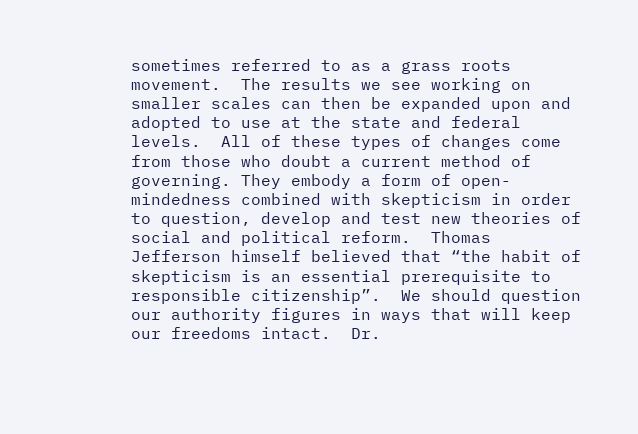sometimes referred to as a grass roots movement.  The results we see working on smaller scales can then be expanded upon and adopted to use at the state and federal levels.  All of these types of changes come from those who doubt a current method of governing. They embody a form of open-mindedness combined with skepticism in order to question, develop and test new theories of social and political reform.  Thomas Jefferson himself believed that “the habit of skepticism is an essential prerequisite to responsible citizenship”.  We should question our authority figures in ways that will keep our freedoms intact.  Dr.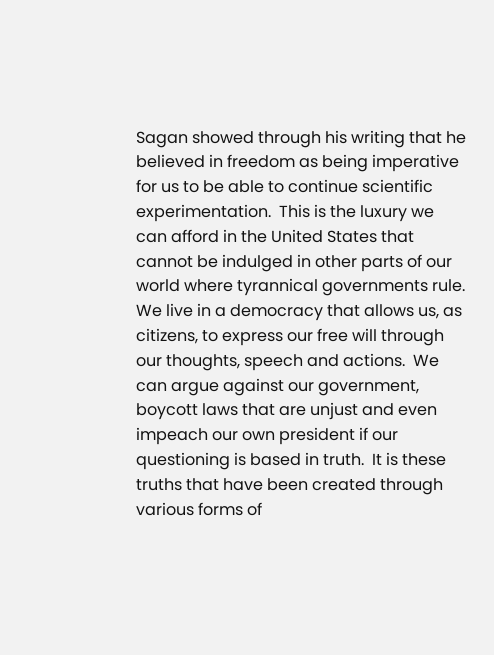Sagan showed through his writing that he believed in freedom as being imperative for us to be able to continue scientific experimentation.  This is the luxury we can afford in the United States that cannot be indulged in other parts of our world where tyrannical governments rule.  We live in a democracy that allows us, as citizens, to express our free will through our thoughts, speech and actions.  We can argue against our government, boycott laws that are unjust and even impeach our own president if our questioning is based in truth.  It is these truths that have been created through various forms of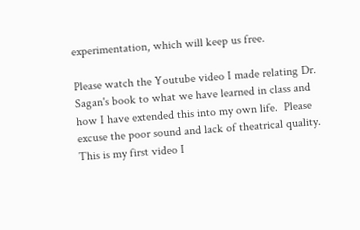experimentation, which will keep us free.

Please watch the Youtube video I made relating Dr. Sagan's book to what we have learned in class and how I have extended this into my own life.  Please excuse the poor sound and lack of theatrical quality. This is my first video I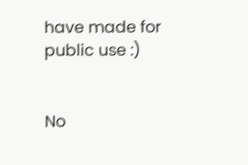have made for public use :)


No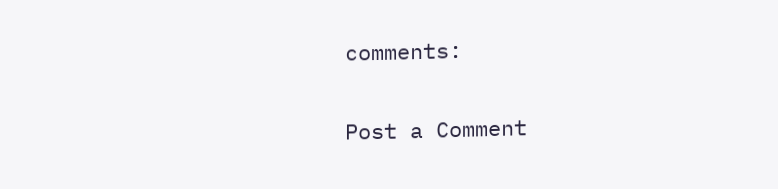comments:

Post a Comment